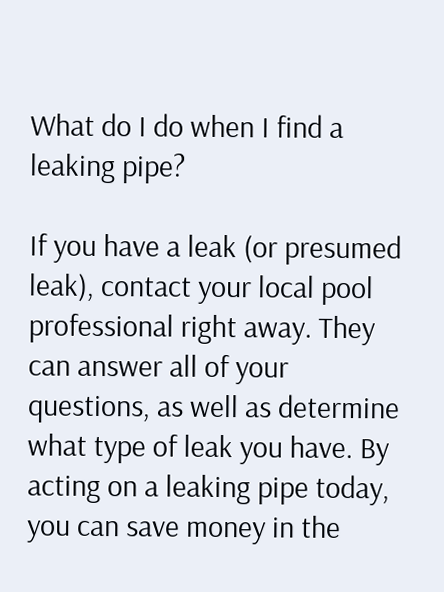What do I do when I find a leaking pipe?

If you have a leak (or presumed leak), contact your local pool professional right away. They can answer all of your questions, as well as determine what type of leak you have. By acting on a leaking pipe today, you can save money in the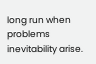long run when problems inevitability arise.